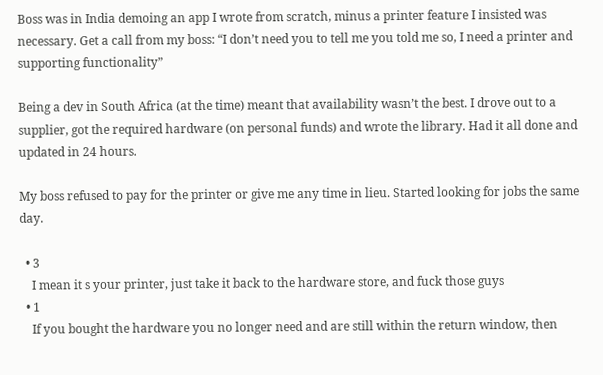Boss was in India demoing an app I wrote from scratch, minus a printer feature I insisted was necessary. Get a call from my boss: “I don’t need you to tell me you told me so, I need a printer and supporting functionality”

Being a dev in South Africa (at the time) meant that availability wasn’t the best. I drove out to a supplier, got the required hardware (on personal funds) and wrote the library. Had it all done and updated in 24 hours.

My boss refused to pay for the printer or give me any time in lieu. Started looking for jobs the same day.

  • 3
    I mean it s your printer, just take it back to the hardware store, and fuck those guys
  • 1
    If you bought the hardware you no longer need and are still within the return window, then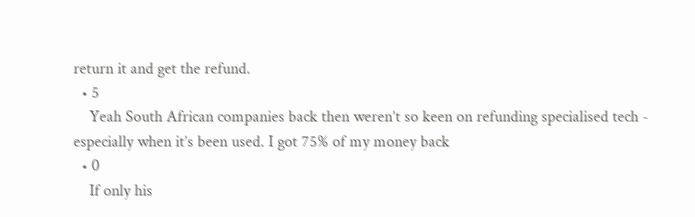return it and get the refund.
  • 5
    Yeah South African companies back then weren’t so keen on refunding specialised tech - especially when it’s been used. I got 75% of my money back
  • 0
    If only his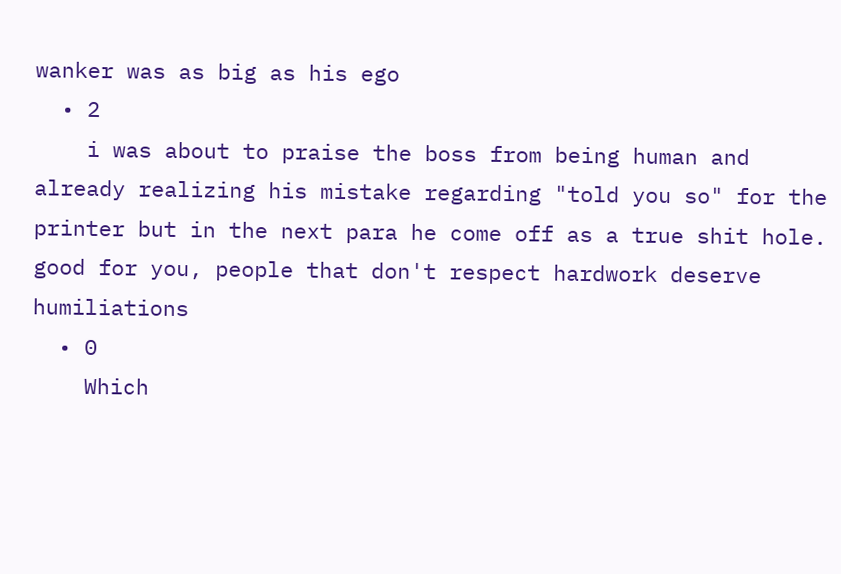wanker was as big as his ego
  • 2
    i was about to praise the boss from being human and already realizing his mistake regarding "told you so" for the printer but in the next para he come off as a true shit hole. good for you, people that don't respect hardwork deserve humiliations
  • 0
    Which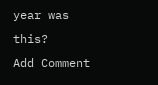year was this?
Add Comment